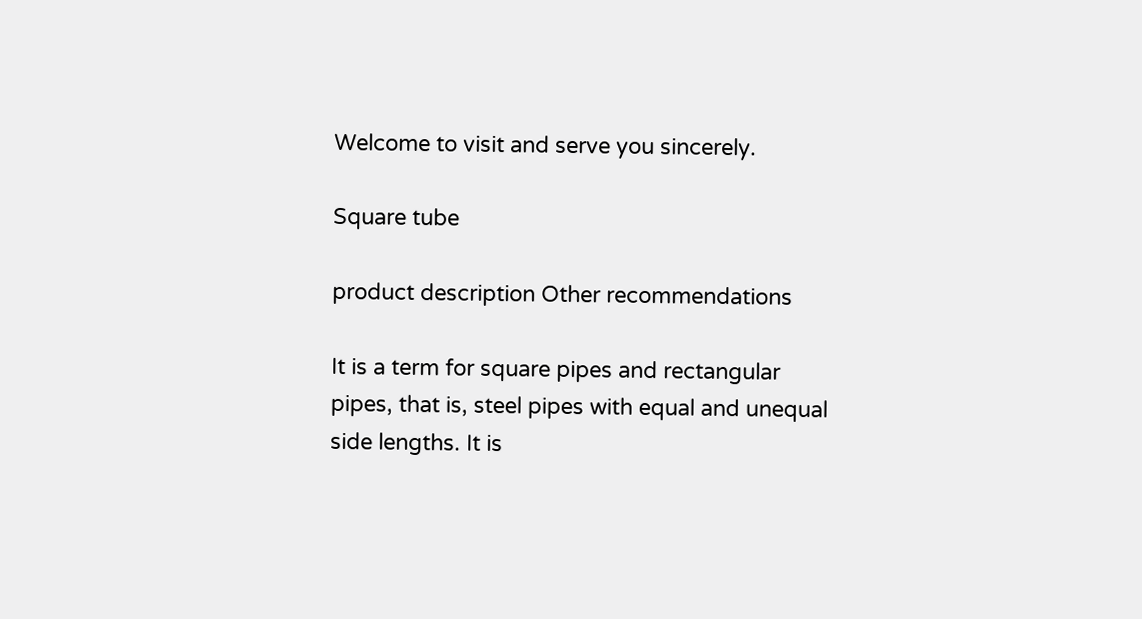Welcome to visit and serve you sincerely.

Square tube

product description Other recommendations

It is a term for square pipes and rectangular pipes, that is, steel pipes with equal and unequal side lengths. It is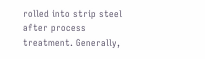rolled into strip steel after process treatment. Generally,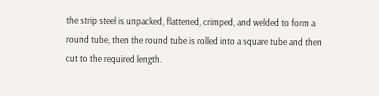the strip steel is unpacked, flattened, crimped, and welded to form a round tube, then the round tube is rolled into a square tube and then cut to the required length.